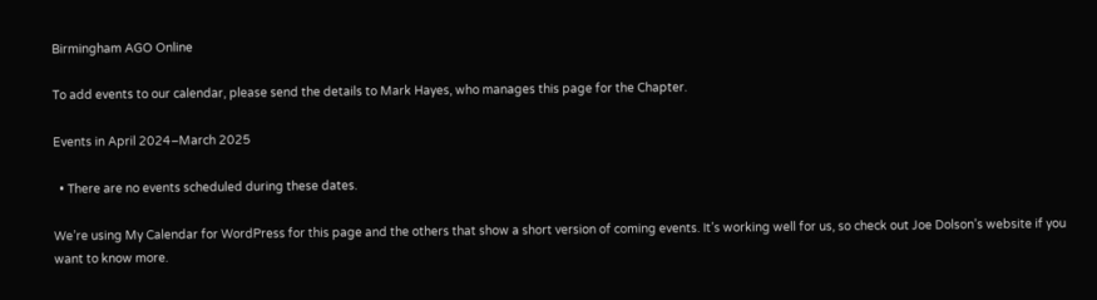Birmingham AGO Online

To add events to our calendar, please send the details to Mark Hayes, who manages this page for the Chapter.

Events in April 2024–March 2025

  • There are no events scheduled during these dates.

We’re using My Calendar for WordPress for this page and the others that show a short version of coming events. It’s working well for us, so check out Joe Dolson’s website if you want to know more.